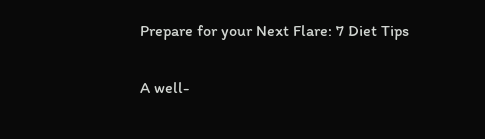Prepare for your Next Flare: 7 Diet Tips

A well-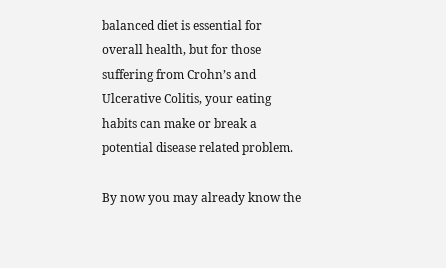balanced diet is essential for overall health, but for those suffering from Crohn’s and Ulcerative Colitis, your eating habits can make or break a potential disease related problem.

By now you may already know the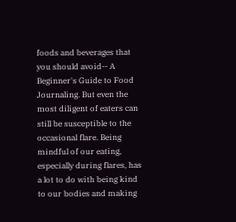foods and beverages that you should avoid-- A Beginner's Guide to Food Journaling. But even the most diligent of eaters can still be susceptible to the occasional flare. Being mindful of our eating, especially during flares, has a lot to do with being kind to our bodies and making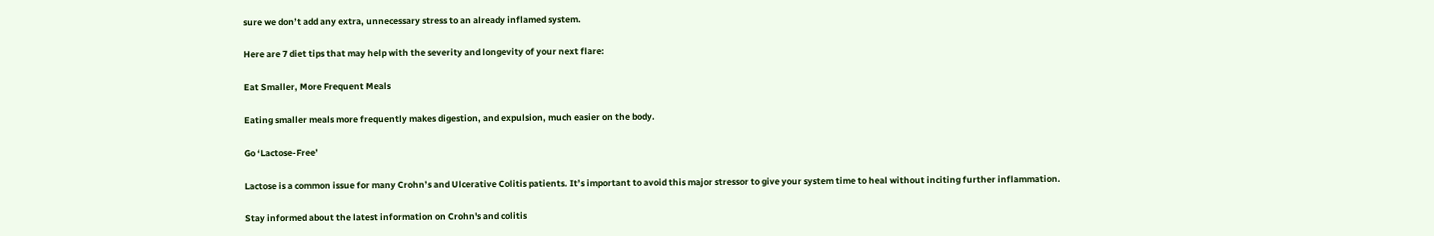sure we don’t add any extra, unnecessary stress to an already inflamed system.

Here are 7 diet tips that may help with the severity and longevity of your next flare:

Eat Smaller, More Frequent Meals

Eating smaller meals more frequently makes digestion, and expulsion, much easier on the body.

Go ‘Lactose-Free’

Lactose is a common issue for many Crohn’s and Ulcerative Colitis patients. It’s important to avoid this major stressor to give your system time to heal without inciting further inflammation.

Stay informed about the latest information on Crohn's and colitis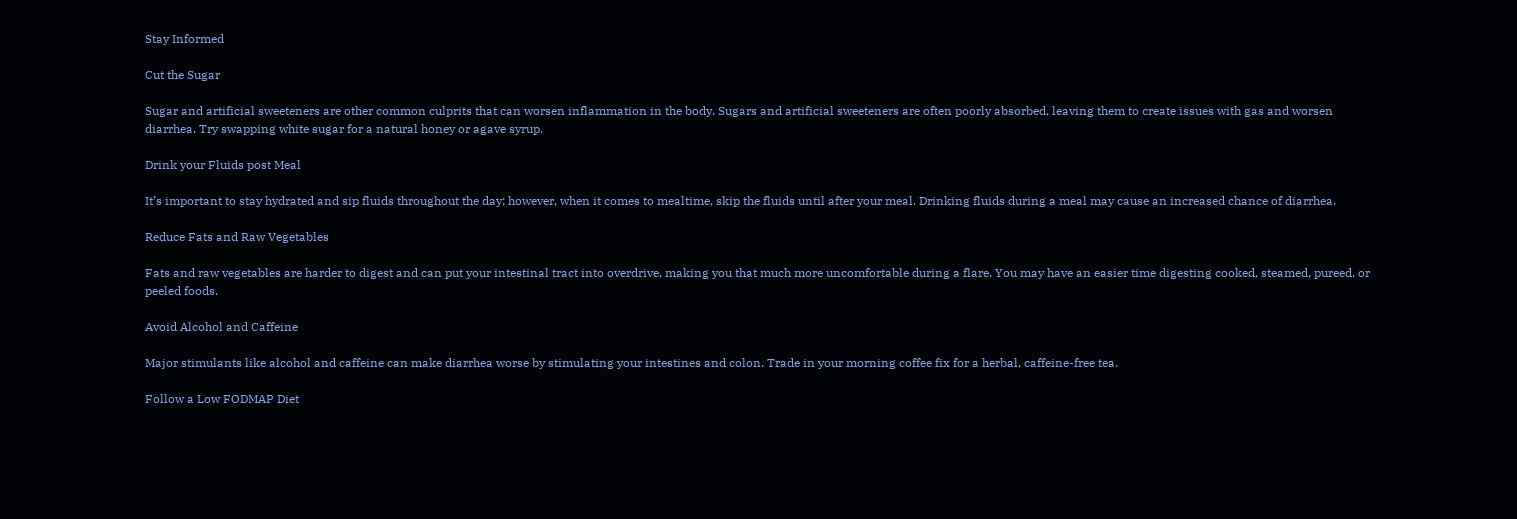Stay Informed

Cut the Sugar

Sugar and artificial sweeteners are other common culprits that can worsen inflammation in the body. Sugars and artificial sweeteners are often poorly absorbed, leaving them to create issues with gas and worsen diarrhea. Try swapping white sugar for a natural honey or agave syrup.

Drink your Fluids post Meal

It’s important to stay hydrated and sip fluids throughout the day; however, when it comes to mealtime, skip the fluids until after your meal. Drinking fluids during a meal may cause an increased chance of diarrhea.

Reduce Fats and Raw Vegetables

Fats and raw vegetables are harder to digest and can put your intestinal tract into overdrive, making you that much more uncomfortable during a flare. You may have an easier time digesting cooked, steamed, pureed, or peeled foods.

Avoid Alcohol and Caffeine

Major stimulants like alcohol and caffeine can make diarrhea worse by stimulating your intestines and colon. Trade in your morning coffee fix for a herbal, caffeine-free tea.

Follow a Low FODMAP Diet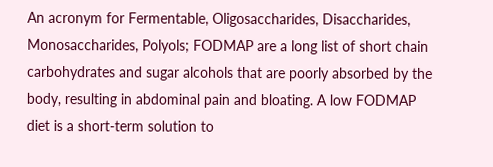An acronym for Fermentable, Oligosaccharides, Disaccharides, Monosaccharides, Polyols; FODMAP are a long list of short chain carbohydrates and sugar alcohols that are poorly absorbed by the body, resulting in abdominal pain and bloating. A low FODMAP diet is a short-term solution to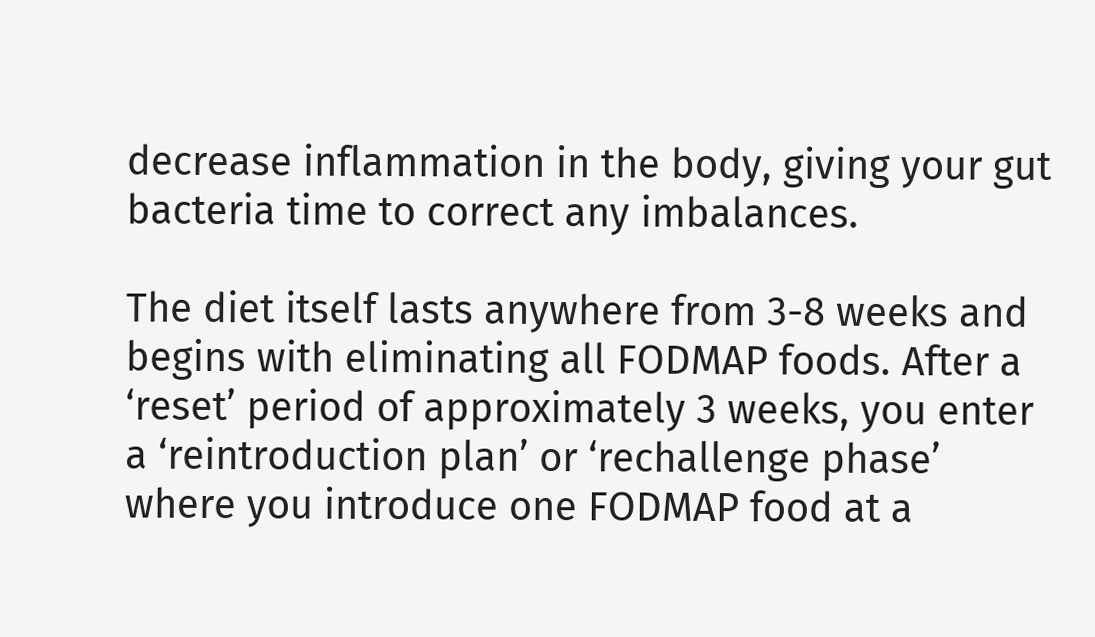decrease inflammation in the body, giving your gut bacteria time to correct any imbalances.

The diet itself lasts anywhere from 3-8 weeks and begins with eliminating all FODMAP foods. After a ‘reset’ period of approximately 3 weeks, you enter a ‘reintroduction plan’ or ‘rechallenge phase’ where you introduce one FODMAP food at a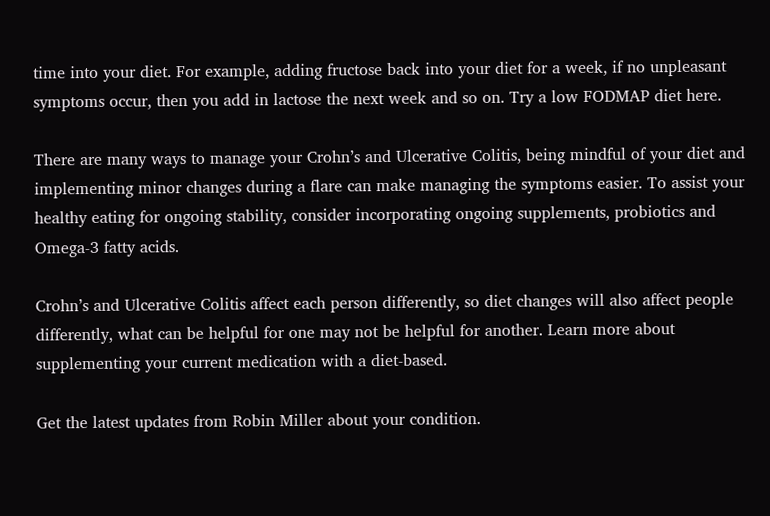time into your diet. For example, adding fructose back into your diet for a week, if no unpleasant symptoms occur, then you add in lactose the next week and so on. Try a low FODMAP diet here.

There are many ways to manage your Crohn’s and Ulcerative Colitis, being mindful of your diet and implementing minor changes during a flare can make managing the symptoms easier. To assist your healthy eating for ongoing stability, consider incorporating ongoing supplements, probiotics and Omega-3 fatty acids.

Crohn’s and Ulcerative Colitis affect each person differently, so diet changes will also affect people differently, what can be helpful for one may not be helpful for another. Learn more about supplementing your current medication with a diet-based.

Get the latest updates from Robin Miller about your condition.